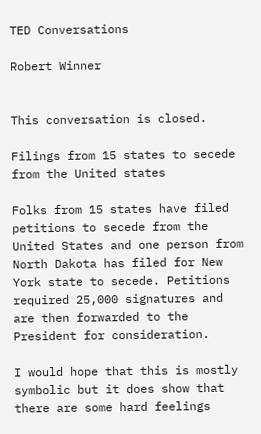TED Conversations

Robert Winner


This conversation is closed.

Filings from 15 states to secede from the United states

Folks from 15 states have filed petitions to secede from the United States and one person from North Dakota has filed for New York state to secede. Petitions required 25,000 signatures and are then forwarded to the President for consideration.

I would hope that this is mostly symbolic but it does show that there are some hard feelings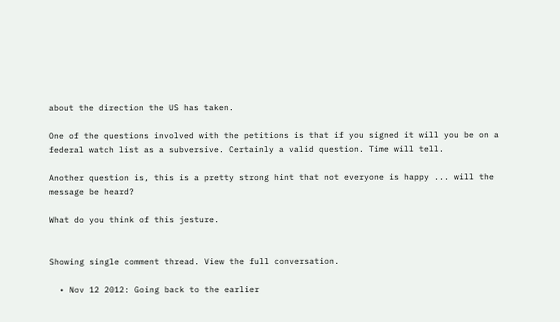about the direction the US has taken.

One of the questions involved with the petitions is that if you signed it will you be on a federal watch list as a subversive. Certainly a valid question. Time will tell.

Another question is, this is a pretty strong hint that not everyone is happy ... will the message be heard?

What do you think of this jesture.


Showing single comment thread. View the full conversation.

  • Nov 12 2012: Going back to the earlier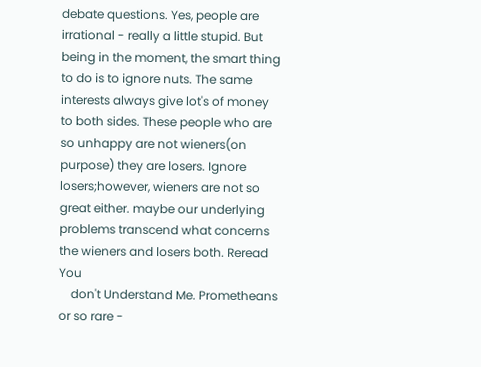debate questions. Yes, people are irrational - really a little stupid. But being in the moment, the smart thing to do is to ignore nuts. The same interests always give lot's of money to both sides. These people who are so unhappy are not wieners(on purpose) they are losers. Ignore losers;however, wieners are not so great either. maybe our underlying problems transcend what concerns the wieners and losers both. Reread You
    don't Understand Me. Prometheans or so rare -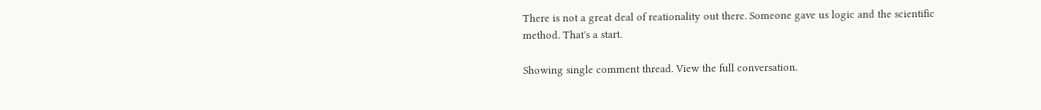There is not a great deal of reationality out there. Someone gave us logic and the scientific method. That's a start.

Showing single comment thread. View the full conversation.